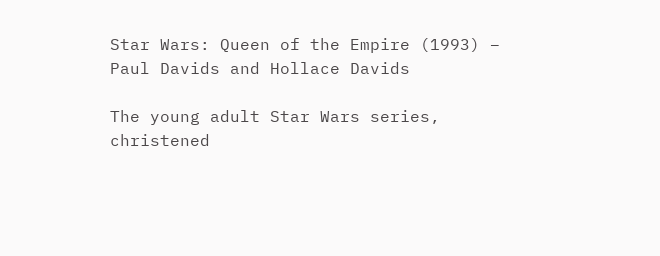Star Wars: Queen of the Empire (1993) – Paul Davids and Hollace Davids

The young adult Star Wars series, christened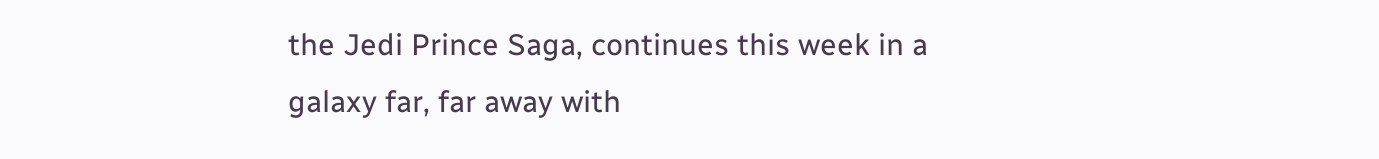the Jedi Prince Saga, continues this week in a galaxy far, far away with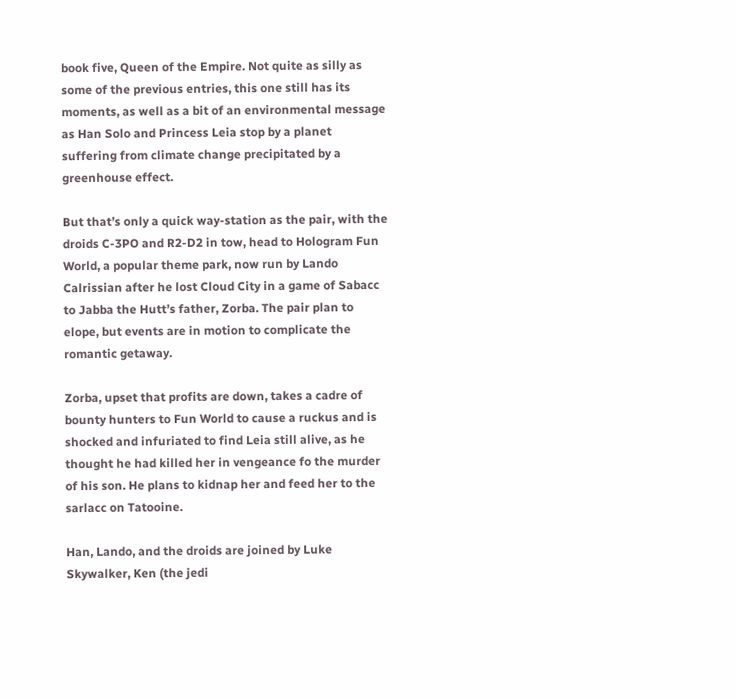book five, Queen of the Empire. Not quite as silly as some of the previous entries, this one still has its moments, as well as a bit of an environmental message as Han Solo and Princess Leia stop by a planet suffering from climate change precipitated by a greenhouse effect.

But that’s only a quick way-station as the pair, with the droids C-3PO and R2-D2 in tow, head to Hologram Fun World, a popular theme park, now run by Lando Calrissian after he lost Cloud City in a game of Sabacc to Jabba the Hutt’s father, Zorba. The pair plan to elope, but events are in motion to complicate the romantic getaway.

Zorba, upset that profits are down, takes a cadre of bounty hunters to Fun World to cause a ruckus and is shocked and infuriated to find Leia still alive, as he thought he had killed her in vengeance fo the murder of his son. He plans to kidnap her and feed her to the sarlacc on Tatooine.

Han, Lando, and the droids are joined by Luke Skywalker, Ken (the jedi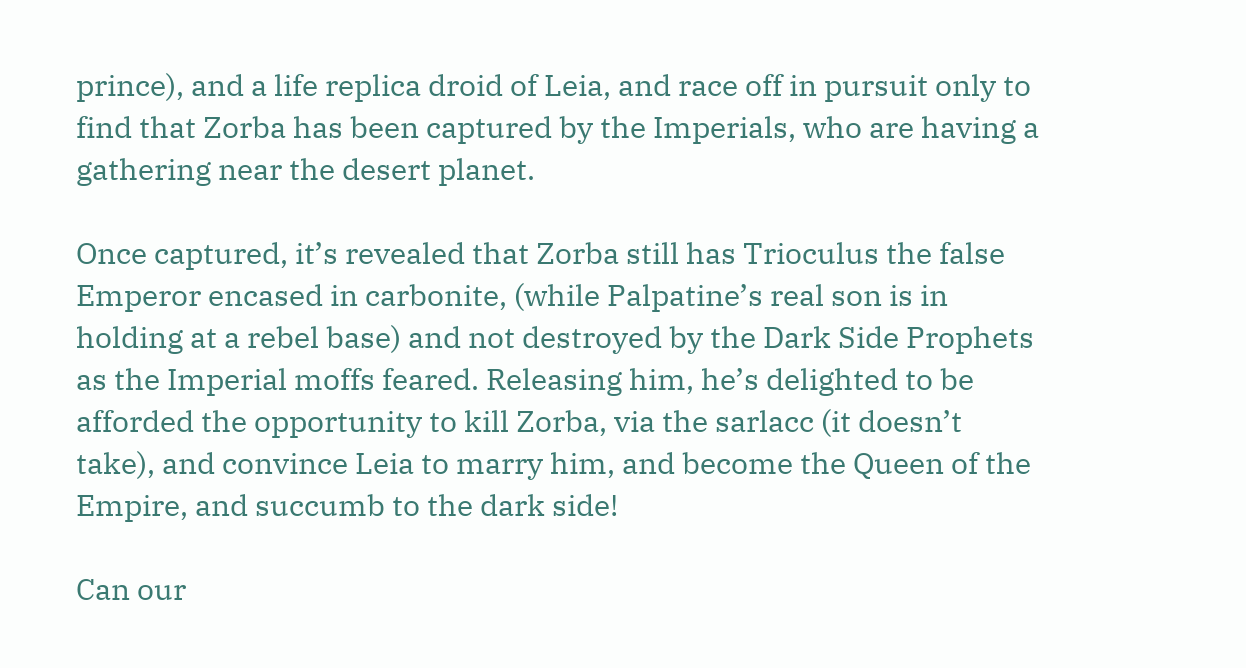prince), and a life replica droid of Leia, and race off in pursuit only to find that Zorba has been captured by the Imperials, who are having a gathering near the desert planet.

Once captured, it’s revealed that Zorba still has Trioculus the false Emperor encased in carbonite, (while Palpatine’s real son is in holding at a rebel base) and not destroyed by the Dark Side Prophets as the Imperial moffs feared. Releasing him, he’s delighted to be afforded the opportunity to kill Zorba, via the sarlacc (it doesn’t take), and convince Leia to marry him, and become the Queen of the Empire, and succumb to the dark side!

Can our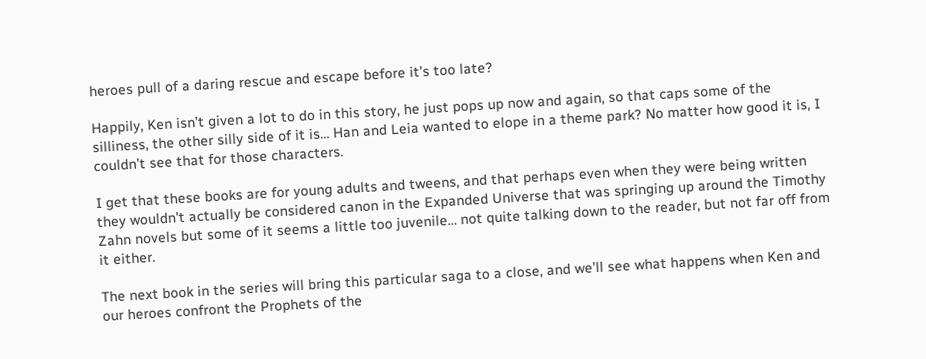heroes pull of a daring rescue and escape before it’s too late?

Happily, Ken isn’t given a lot to do in this story, he just pops up now and again, so that caps some of the silliness, the other silly side of it is… Han and Leia wanted to elope in a theme park? No matter how good it is, I couldn’t see that for those characters.

I get that these books are for young adults and tweens, and that perhaps even when they were being written they wouldn’t actually be considered canon in the Expanded Universe that was springing up around the Timothy Zahn novels but some of it seems a little too juvenile… not quite talking down to the reader, but not far off from it either.

The next book in the series will bring this particular saga to a close, and we’ll see what happens when Ken and our heroes confront the Prophets of the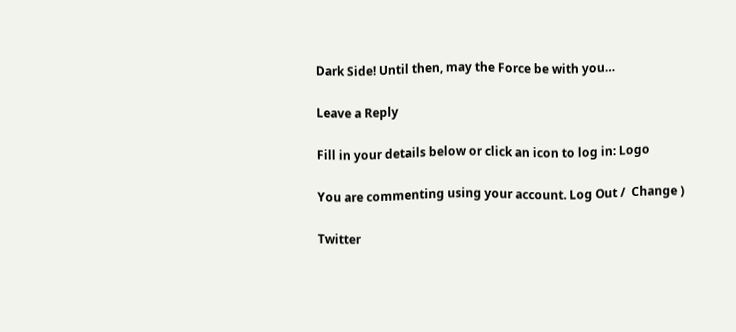Dark Side! Until then, may the Force be with you…

Leave a Reply

Fill in your details below or click an icon to log in: Logo

You are commenting using your account. Log Out /  Change )

Twitter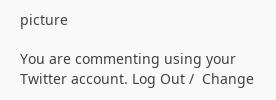picture

You are commenting using your Twitter account. Log Out /  Change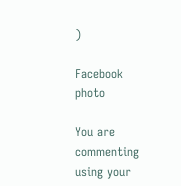)

Facebook photo

You are commenting using your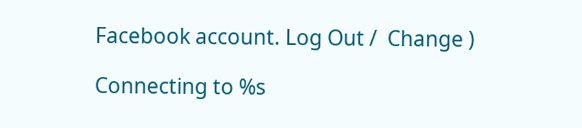Facebook account. Log Out /  Change )

Connecting to %s